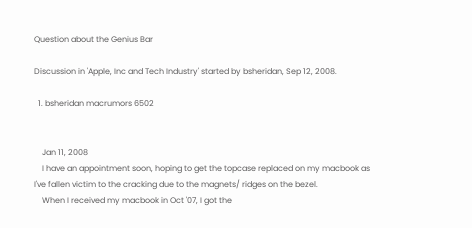Question about the Genius Bar

Discussion in 'Apple, Inc and Tech Industry' started by bsheridan, Sep 12, 2008.

  1. bsheridan macrumors 6502


    Jan 11, 2008
    I have an appointment soon, hoping to get the topcase replaced on my macbook as I've fallen victim to the cracking due to the magnets/ ridges on the bezel.
    When I received my macbook in Oct '07, I got the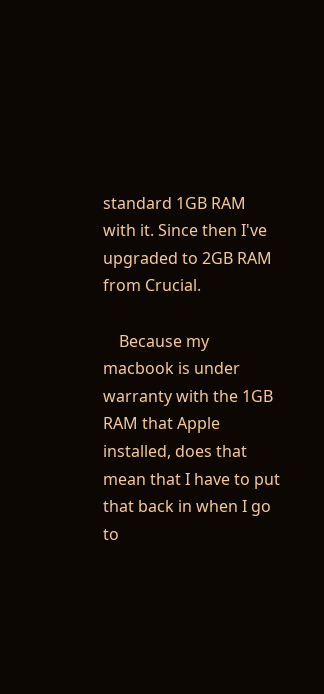standard 1GB RAM with it. Since then I've upgraded to 2GB RAM from Crucial.

    Because my macbook is under warranty with the 1GB RAM that Apple installed, does that mean that I have to put that back in when I go to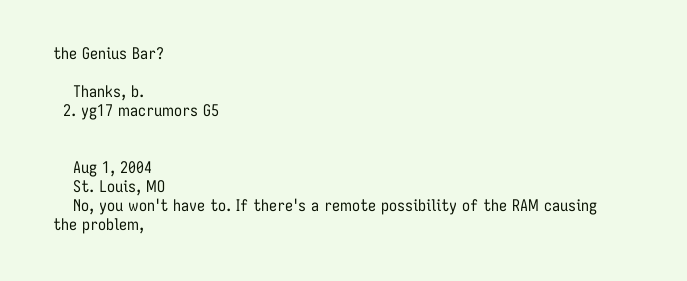the Genius Bar?

    Thanks, b.
  2. yg17 macrumors G5


    Aug 1, 2004
    St. Louis, MO
    No, you won't have to. If there's a remote possibility of the RAM causing the problem,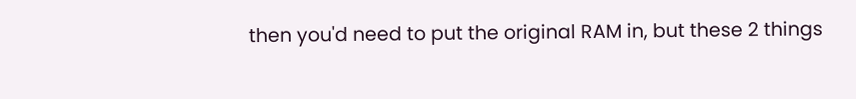then you'd need to put the original RAM in, but these 2 things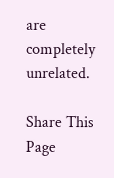are completely unrelated.

Share This Page